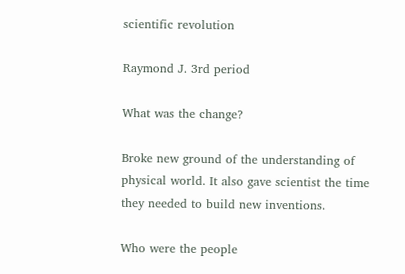scientific revolution

Raymond J. 3rd period

What was the change?

Broke new ground of the understanding of physical world. It also gave scientist the time they needed to build new inventions.

Who were the people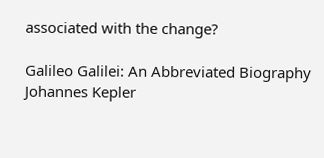associated with the change?

Galileo Galilei: An Abbreviated Biography
Johannes Kepler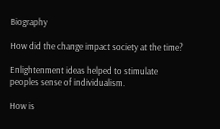Biography

How did the change impact society at the time?

Enlightenment ideas helped to stimulate peoples sense of individualism.

How is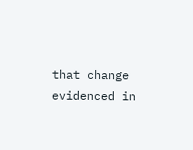that change evidenced in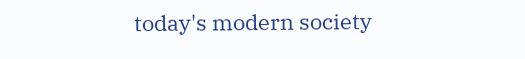today's modern society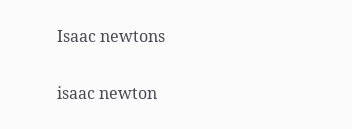Isaac newtons

isaac newton